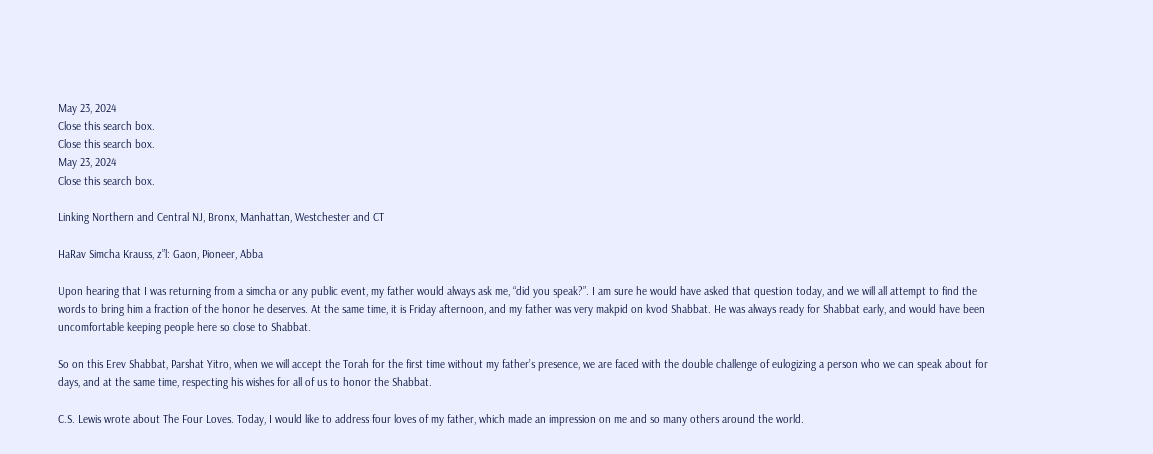May 23, 2024
Close this search box.
Close this search box.
May 23, 2024
Close this search box.

Linking Northern and Central NJ, Bronx, Manhattan, Westchester and CT

HaRav Simcha Krauss, z”l: Gaon, Pioneer, Abba

Upon hearing that I was returning from a simcha or any public event, my father would always ask me, “did you speak?”. I am sure he would have asked that question today, and we will all attempt to find the words to bring him a fraction of the honor he deserves. At the same time, it is Friday afternoon, and my father was very makpid on kvod Shabbat. He was always ready for Shabbat early, and would have been uncomfortable keeping people here so close to Shabbat.

So on this Erev Shabbat, Parshat Yitro, when we will accept the Torah for the first time without my father’s presence, we are faced with the double challenge of eulogizing a person who we can speak about for days, and at the same time, respecting his wishes for all of us to honor the Shabbat.

C.S. Lewis wrote about The Four Loves. Today, I would like to address four loves of my father, which made an impression on me and so many others around the world.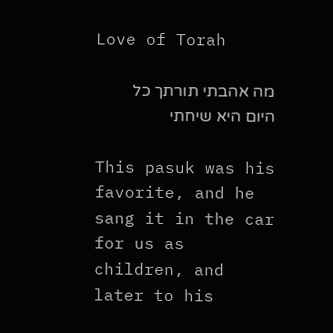Love of Torah

מה אהבתי תורתך כל היום היא שיחתי

This pasuk was his favorite, and he sang it in the car for us as children, and later to his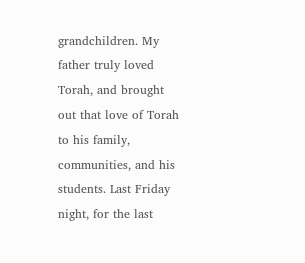grandchildren. My father truly loved Torah, and brought out that love of Torah to his family, communities, and his students. Last Friday night, for the last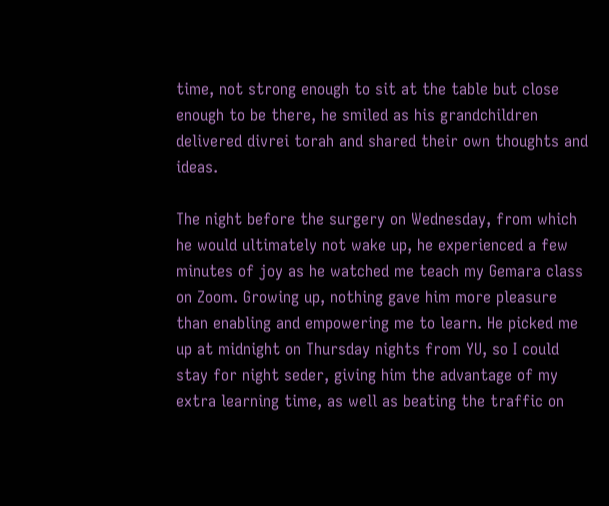time, not strong enough to sit at the table but close enough to be there, he smiled as his grandchildren delivered divrei torah and shared their own thoughts and ideas.

The night before the surgery on Wednesday, from which he would ultimately not wake up, he experienced a few minutes of joy as he watched me teach my Gemara class on Zoom. Growing up, nothing gave him more pleasure than enabling and empowering me to learn. He picked me up at midnight on Thursday nights from YU, so I could stay for night seder, giving him the advantage of my extra learning time, as well as beating the traffic on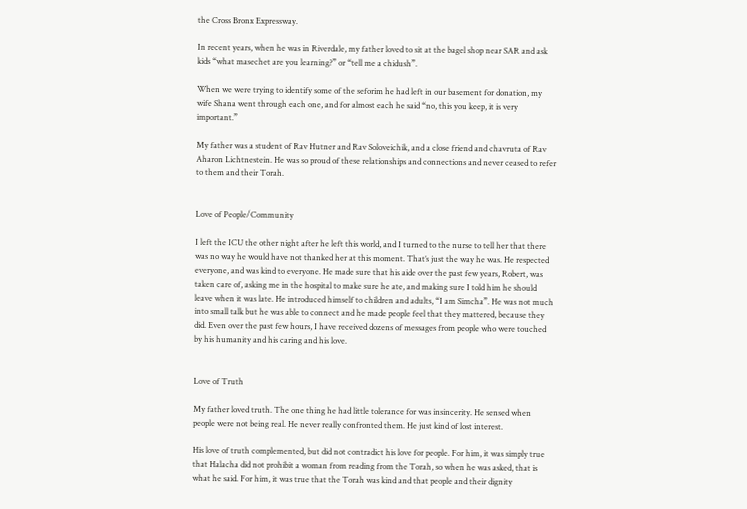the Cross Bronx Expressway.

In recent years, when he was in Riverdale, my father loved to sit at the bagel shop near SAR and ask kids “what masechet are you learning?” or “tell me a chidush”.

When we were trying to identify some of the seforim he had left in our basement for donation, my wife Shana went through each one, and for almost each he said “no, this you keep, it is very important.”

My father was a student of Rav Hutner and Rav Soloveichik, and a close friend and chavruta of Rav Aharon Lichtnestein. He was so proud of these relationships and connections and never ceased to refer to them and their Torah.


Love of People/Community

I left the ICU the other night after he left this world, and I turned to the nurse to tell her that there was no way he would have not thanked her at this moment. That’s just the way he was. He respected everyone, and was kind to everyone. He made sure that his aide over the past few years, Robert, was taken care of, asking me in the hospital to make sure he ate, and making sure I told him he should leave when it was late. He introduced himself to children and adults, “I am Simcha”. He was not much into small talk but he was able to connect and he made people feel that they mattered, because they did. Even over the past few hours, I have received dozens of messages from people who were touched by his humanity and his caring and his love.


Love of Truth

My father loved truth. The one thing he had little tolerance for was insincerity. He sensed when people were not being real. He never really confronted them. He just kind of lost interest.

His love of truth complemented, but did not contradict his love for people. For him, it was simply true that Halacha did not prohibit a woman from reading from the Torah, so when he was asked, that is what he said. For him, it was true that the Torah was kind and that people and their dignity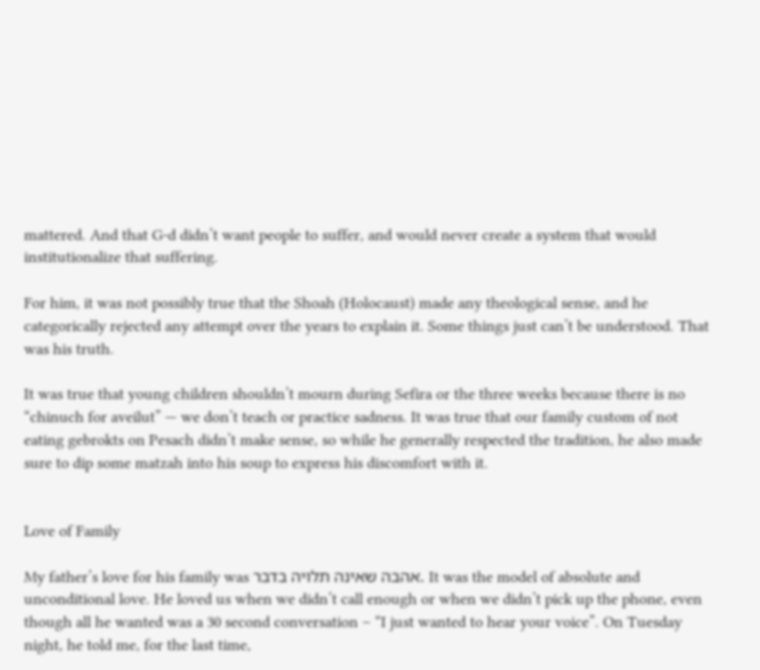mattered. And that G-d didn’t want people to suffer, and would never create a system that would institutionalize that suffering.

For him, it was not possibly true that the Shoah (Holocaust) made any theological sense, and he categorically rejected any attempt over the years to explain it. Some things just can’t be understood. That was his truth.

It was true that young children shouldn’t mourn during Sefira or the three weeks because there is no “chinuch for aveilut” — we don’t teach or practice sadness. It was true that our family custom of not eating gebrokts on Pesach didn’t make sense, so while he generally respected the tradition, he also made sure to dip some matzah into his soup to express his discomfort with it.


Love of Family

My father’s love for his family was אהבה שאינה תלויה בדבר. It was the model of absolute and unconditional love. He loved us when we didn’t call enough or when we didn’t pick up the phone, even though all he wanted was a 30 second conversation – “I just wanted to hear your voice”. On Tuesday night, he told me, for the last time,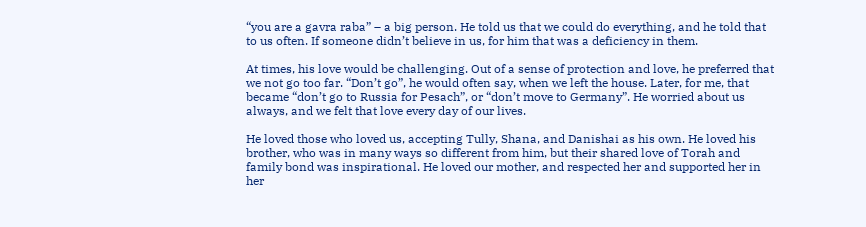“you are a gavra raba” – a big person. He told us that we could do everything, and he told that to us often. If someone didn’t believe in us, for him that was a deficiency in them.

At times, his love would be challenging. Out of a sense of protection and love, he preferred that we not go too far. “Don’t go”, he would often say, when we left the house. Later, for me, that became “don’t go to Russia for Pesach”, or “don’t move to Germany”. He worried about us always, and we felt that love every day of our lives.

He loved those who loved us, accepting Tully, Shana, and Danishai as his own. He loved his brother, who was in many ways so different from him, but their shared love of Torah and family bond was inspirational. He loved our mother, and respected her and supported her in her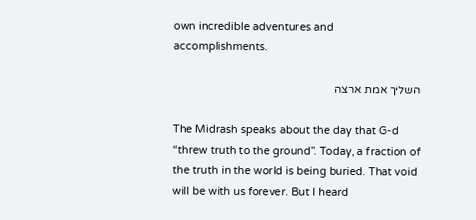own incredible adventures and accomplishments.

השליך אמת ארצה

The Midrash speaks about the day that G-d “threw truth to the ground”. Today, a fraction of the truth in the world is being buried. That void will be with us forever. But I heard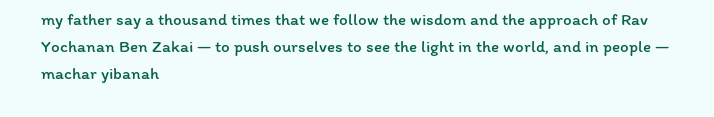my father say a thousand times that we follow the wisdom and the approach of Rav Yochanan Ben Zakai — to push ourselves to see the light in the world, and in people — machar yibanah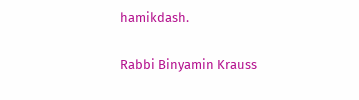hamikdash.

Rabbi Binyamin Krauss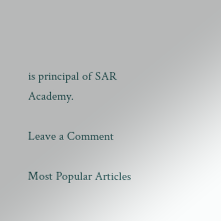is principal of SAR Academy.

Leave a Comment

Most Popular Articles